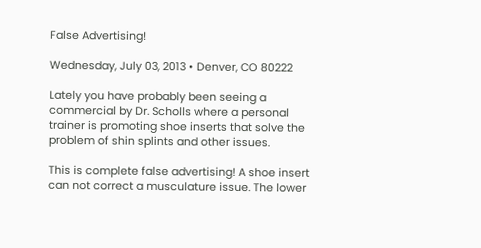False Advertising!

Wednesday, July 03, 2013 • Denver, CO 80222

Lately you have probably been seeing a commercial by Dr. Scholls where a personal trainer is promoting shoe inserts that solve the problem of shin splints and other issues.

This is complete false advertising! A shoe insert can not correct a musculature issue. The lower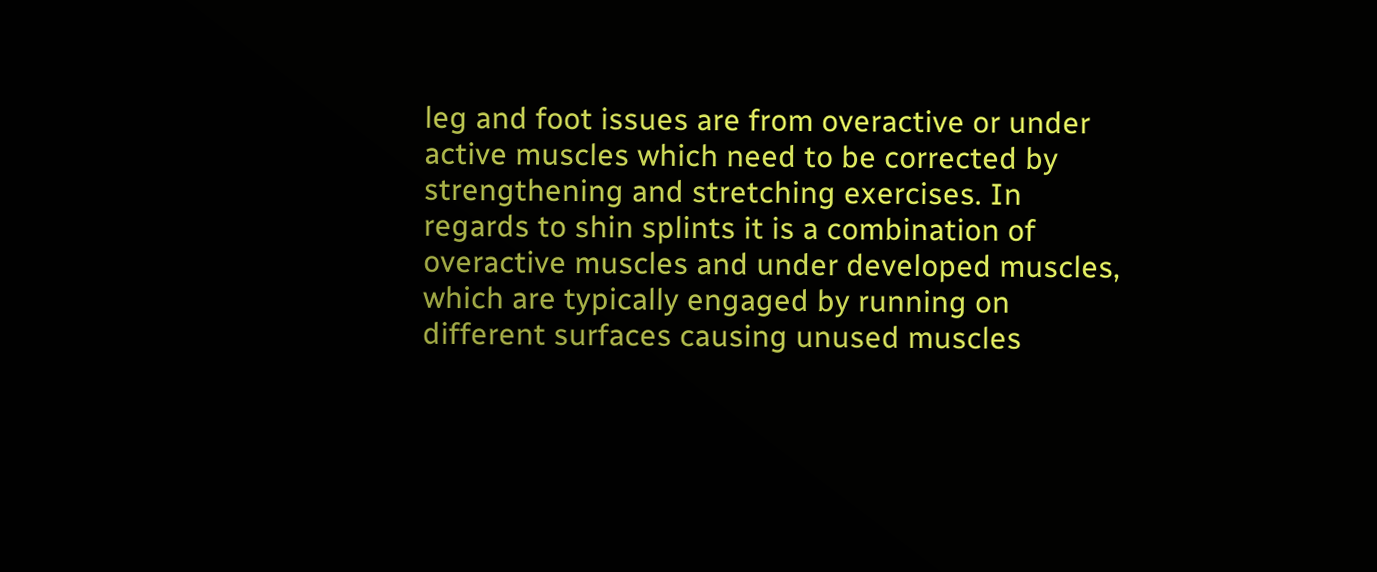leg and foot issues are from overactive or under active muscles which need to be corrected by strengthening and stretching exercises. In regards to shin splints it is a combination of overactive muscles and under developed muscles, which are typically engaged by running on different surfaces causing unused muscles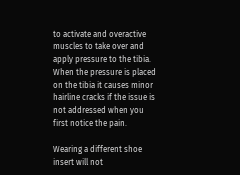to activate and overactive muscles to take over and apply pressure to the tibia. When the pressure is placed on the tibia it causes minor hairline cracks if the issue is not addressed when you first notice the pain.

Wearing a different shoe insert will not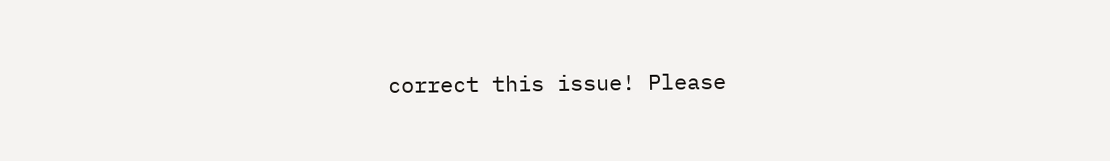correct this issue! Please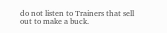do not listen to Trainers that sell out to make a buck.